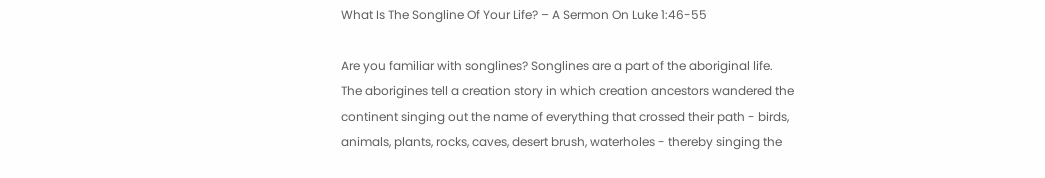What Is The Songline Of Your Life? – A Sermon On Luke 1:46-55

Are you familiar with songlines? Songlines are a part of the aboriginal life. The aborigines tell a creation story in which creation ancestors wandered the continent singing out the name of everything that crossed their path - birds, animals, plants, rocks, caves, desert brush, waterholes - thereby singing the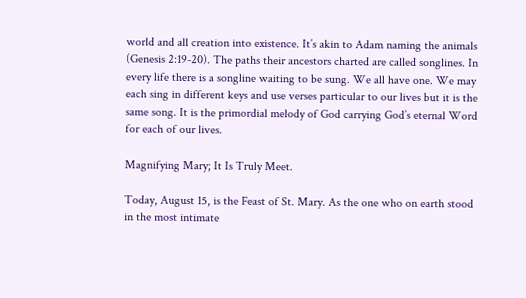world and all creation into existence. It’s akin to Adam naming the animals (Genesis 2:19-20). The paths their ancestors charted are called songlines. In every life there is a songline waiting to be sung. We all have one. We may each sing in different keys and use verses particular to our lives but it is the same song. It is the primordial melody of God carrying God’s eternal Word for each of our lives.

Magnifying Mary; It Is Truly Meet.

Today, August 15, is the Feast of St. Mary. As the one who on earth stood in the most intimate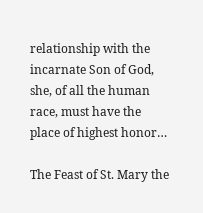relationship with the incarnate Son of God, she, of all the human race, must have the place of highest honor…

The Feast of St. Mary the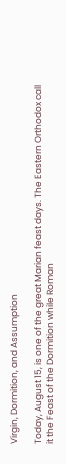Virgin, Dormition, and Assumption

Today, August 15, is one of the great Marian feast days. The Eastern Orthodox call it the Feast of the Dormition while Roman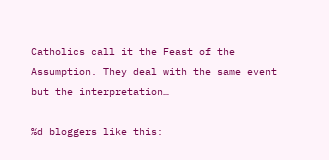Catholics call it the Feast of the Assumption. They deal with the same event but the interpretation…

%d bloggers like this: